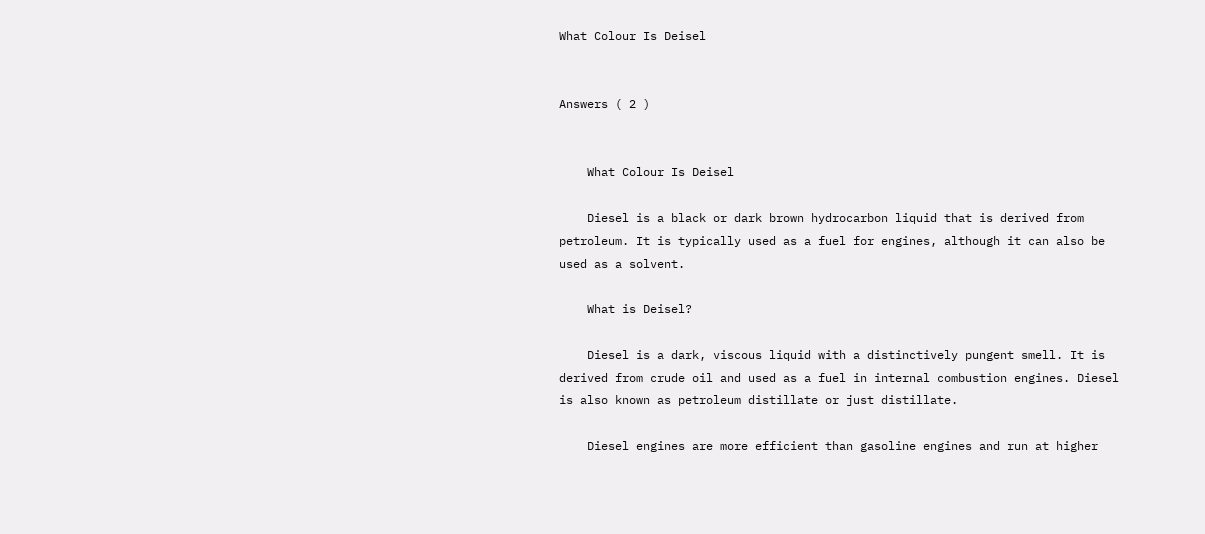What Colour Is Deisel


Answers ( 2 )


    What Colour Is Deisel

    Diesel is a black or dark brown hydrocarbon liquid that is derived from petroleum. It is typically used as a fuel for engines, although it can also be used as a solvent.

    What is Deisel?

    Diesel is a dark, viscous liquid with a distinctively pungent smell. It is derived from crude oil and used as a fuel in internal combustion engines. Diesel is also known as petroleum distillate or just distillate.

    Diesel engines are more efficient than gasoline engines and run at higher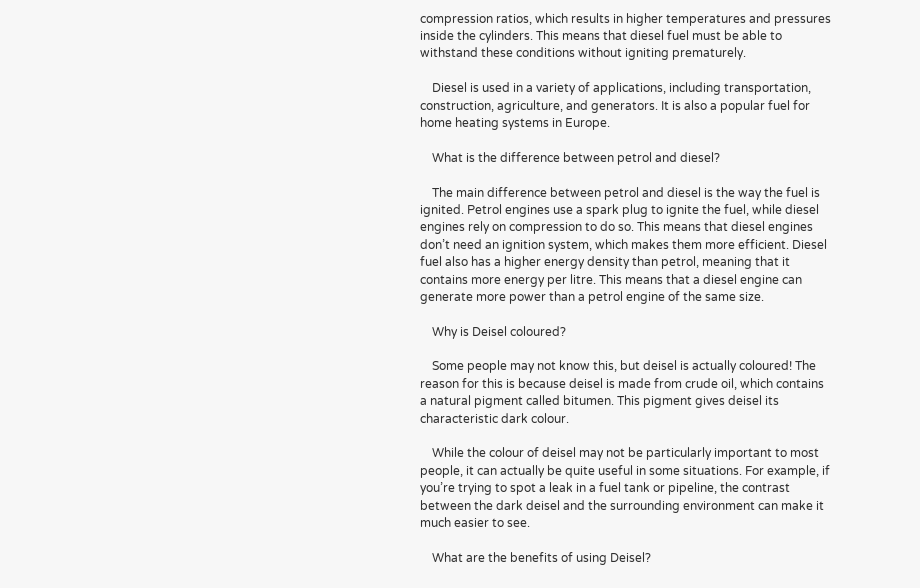compression ratios, which results in higher temperatures and pressures inside the cylinders. This means that diesel fuel must be able to withstand these conditions without igniting prematurely.

    Diesel is used in a variety of applications, including transportation, construction, agriculture, and generators. It is also a popular fuel for home heating systems in Europe.

    What is the difference between petrol and diesel?

    The main difference between petrol and diesel is the way the fuel is ignited. Petrol engines use a spark plug to ignite the fuel, while diesel engines rely on compression to do so. This means that diesel engines don’t need an ignition system, which makes them more efficient. Diesel fuel also has a higher energy density than petrol, meaning that it contains more energy per litre. This means that a diesel engine can generate more power than a petrol engine of the same size.

    Why is Deisel coloured?

    Some people may not know this, but deisel is actually coloured! The reason for this is because deisel is made from crude oil, which contains a natural pigment called bitumen. This pigment gives deisel its characteristic dark colour.

    While the colour of deisel may not be particularly important to most people, it can actually be quite useful in some situations. For example, if you’re trying to spot a leak in a fuel tank or pipeline, the contrast between the dark deisel and the surrounding environment can make it much easier to see.

    What are the benefits of using Deisel?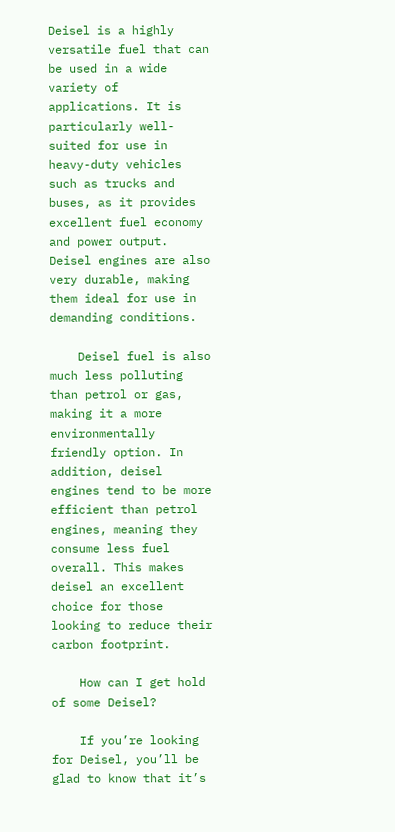Deisel is a highly versatile fuel that can be used in a wide variety of applications. It is particularly well-suited for use in heavy-duty vehicles such as trucks and buses, as it provides excellent fuel economy and power output. Deisel engines are also very durable, making them ideal for use in demanding conditions.

    Deisel fuel is also much less polluting than petrol or gas, making it a more environmentally friendly option. In addition, deisel engines tend to be more efficient than petrol engines, meaning they consume less fuel overall. This makes deisel an excellent choice for those looking to reduce their carbon footprint.

    How can I get hold of some Deisel?

    If you’re looking for Deisel, you’ll be glad to know that it’s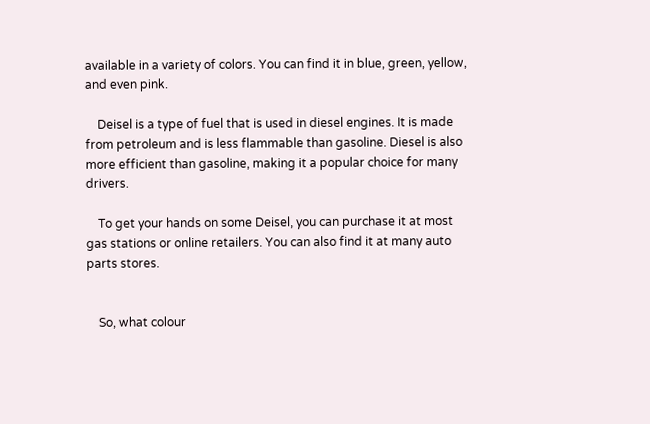available in a variety of colors. You can find it in blue, green, yellow, and even pink.

    Deisel is a type of fuel that is used in diesel engines. It is made from petroleum and is less flammable than gasoline. Diesel is also more efficient than gasoline, making it a popular choice for many drivers.

    To get your hands on some Deisel, you can purchase it at most gas stations or online retailers. You can also find it at many auto parts stores.


    So, what colour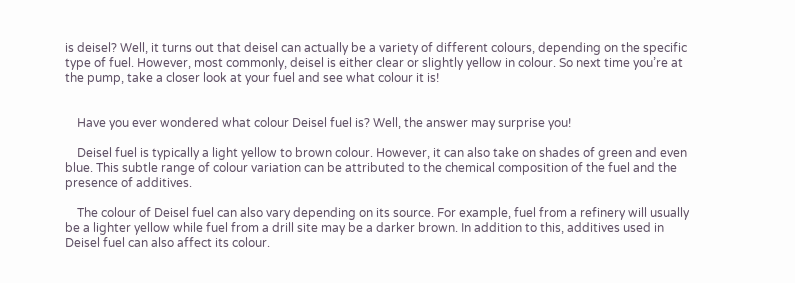is deisel? Well, it turns out that deisel can actually be a variety of different colours, depending on the specific type of fuel. However, most commonly, deisel is either clear or slightly yellow in colour. So next time you’re at the pump, take a closer look at your fuel and see what colour it is!


    Have you ever wondered what colour Deisel fuel is? Well, the answer may surprise you!

    Deisel fuel is typically a light yellow to brown colour. However, it can also take on shades of green and even blue. This subtle range of colour variation can be attributed to the chemical composition of the fuel and the presence of additives.

    The colour of Deisel fuel can also vary depending on its source. For example, fuel from a refinery will usually be a lighter yellow while fuel from a drill site may be a darker brown. In addition to this, additives used in Deisel fuel can also affect its colour.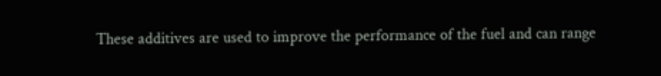These additives are used to improve the performance of the fuel and can range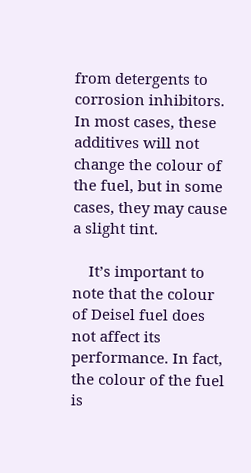from detergents to corrosion inhibitors. In most cases, these additives will not change the colour of the fuel, but in some cases, they may cause a slight tint.

    It’s important to note that the colour of Deisel fuel does not affect its performance. In fact, the colour of the fuel is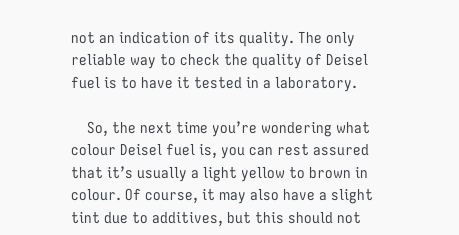not an indication of its quality. The only reliable way to check the quality of Deisel fuel is to have it tested in a laboratory.

    So, the next time you’re wondering what colour Deisel fuel is, you can rest assured that it’s usually a light yellow to brown in colour. Of course, it may also have a slight tint due to additives, but this should not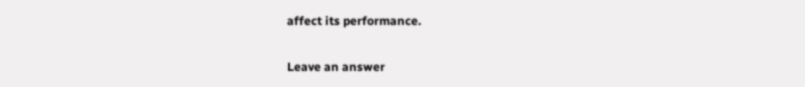affect its performance.

Leave an answer